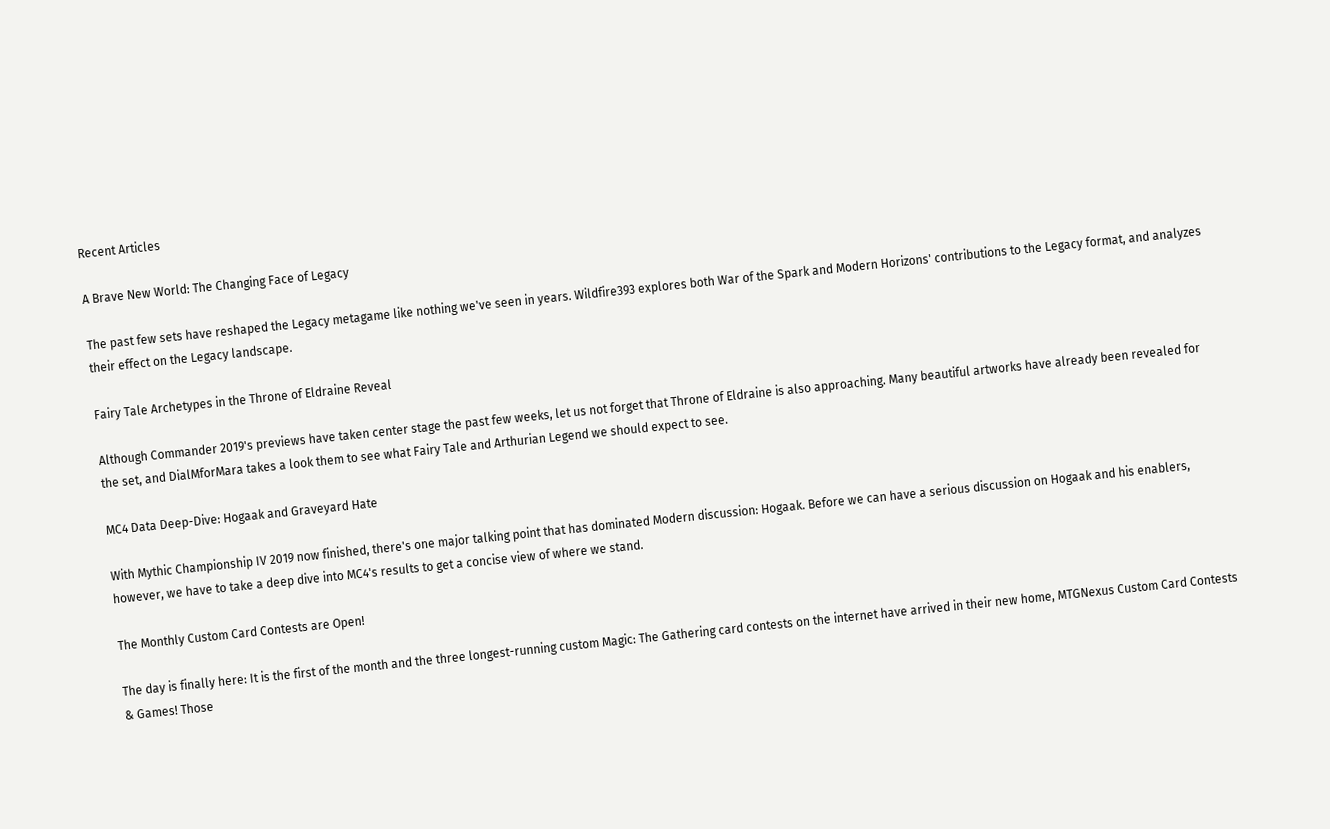Recent Articles

A Brave New World: The Changing Face of Legacy

The past few sets have reshaped the Legacy metagame like nothing we've seen in years. Wildfire393 explores both War of the Spark and Modern Horizons' contributions to the Legacy format, and analyzes their effect on the Legacy landscape.

Fairy Tale Archetypes in the Throne of Eldraine Reveal

Although Commander 2019's previews have taken center stage the past few weeks, let us not forget that Throne of Eldraine is also approaching. Many beautiful artworks have already been revealed for the set, and DialMforMara takes a look them to see what Fairy Tale and Arthurian Legend we should expect to see.

MC4 Data Deep-Dive: Hogaak and Graveyard Hate

With Mythic Championship IV 2019 now finished, there's one major talking point that has dominated Modern discussion: Hogaak. Before we can have a serious discussion on Hogaak and his enablers, however, we have to take a deep dive into MC4's results to get a concise view of where we stand.

The Monthly Custom Card Contests are Open!

The day is finally here: It is the first of the month and the three longest-running custom Magic: The Gathering card contests on the internet have arrived in their new home, MTGNexus Custom Card Contests & Games! Those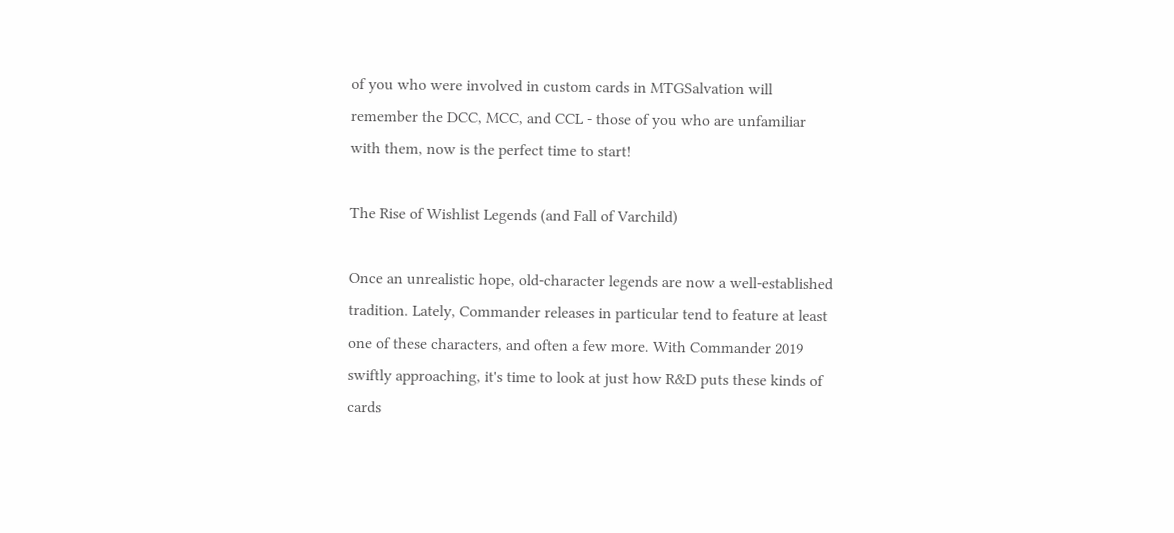of you who were involved in custom cards in MTGSalvation will remember the DCC, MCC, and CCL - those of you who are unfamiliar with them, now is the perfect time to start!

The Rise of Wishlist Legends (and Fall of Varchild)

Once an unrealistic hope, old-character legends are now a well-established tradition. Lately, Commander releases in particular tend to feature at least one of these characters, and often a few more. With Commander 2019 swiftly approaching, it's time to look at just how R&D puts these kinds of cards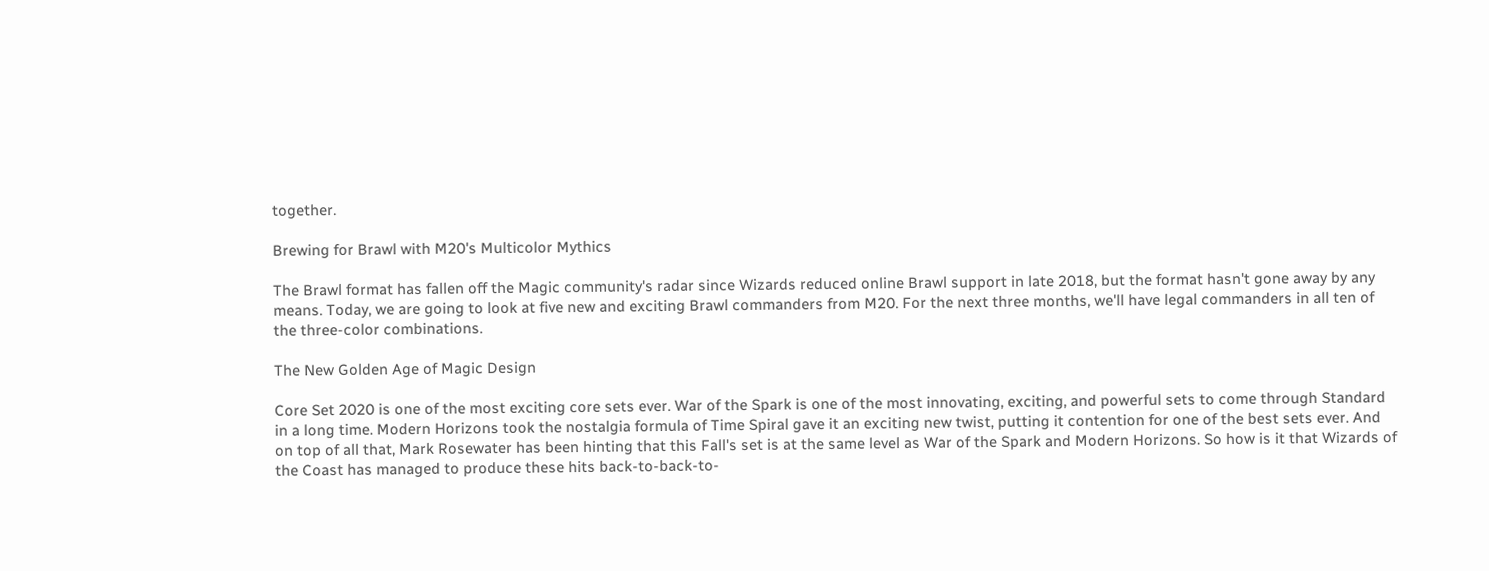together.

Brewing for Brawl with M20's Multicolor Mythics

The Brawl format has fallen off the Magic community's radar since Wizards reduced online Brawl support in late 2018, but the format hasn't gone away by any means. Today, we are going to look at five new and exciting Brawl commanders from M20. For the next three months, we'll have legal commanders in all ten of the three-color combinations.

The New Golden Age of Magic Design

Core Set 2020 is one of the most exciting core sets ever. War of the Spark is one of the most innovating, exciting, and powerful sets to come through Standard in a long time. Modern Horizons took the nostalgia formula of Time Spiral gave it an exciting new twist, putting it contention for one of the best sets ever. And on top of all that, Mark Rosewater has been hinting that this Fall's set is at the same level as War of the Spark and Modern Horizons. So how is it that Wizards of the Coast has managed to produce these hits back-to-back-to-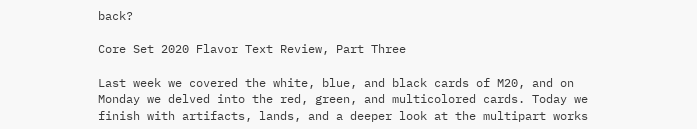back?

Core Set 2020 Flavor Text Review, Part Three

Last week we covered the white, blue, and black cards of M20, and on Monday we delved into the red, green, and multicolored cards. Today we finish with artifacts, lands, and a deeper look at the multipart works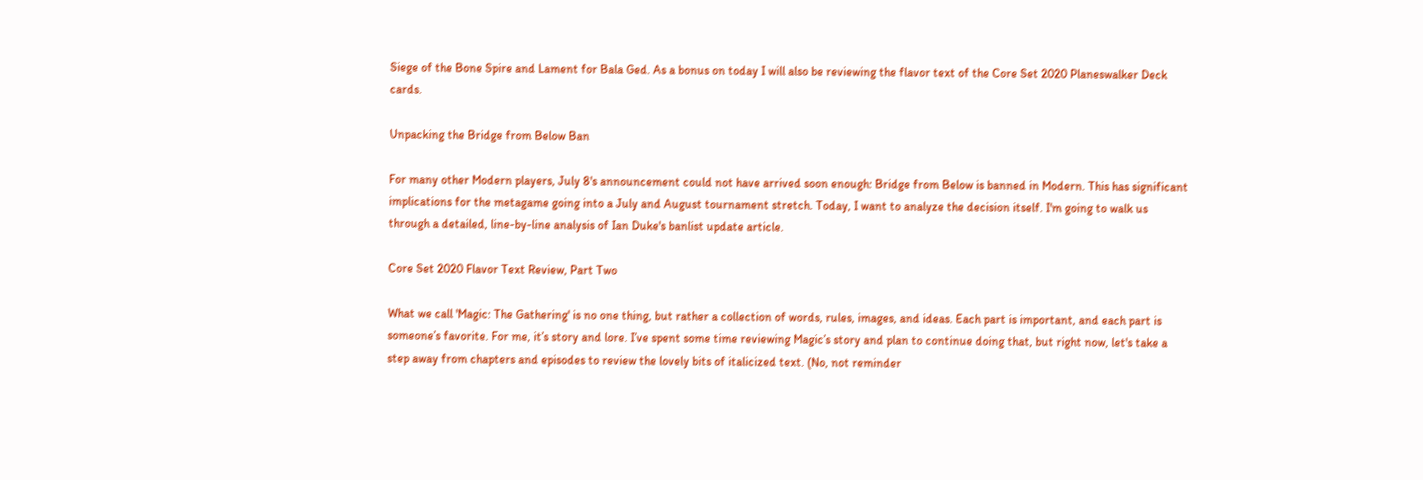Siege of the Bone Spire and Lament for Bala Ged. As a bonus on today I will also be reviewing the flavor text of the Core Set 2020 Planeswalker Deck cards.

Unpacking the Bridge from Below Ban

For many other Modern players, July 8's announcement could not have arrived soon enough: Bridge from Below is banned in Modern. This has significant implications for the metagame going into a July and August tournament stretch. Today, I want to analyze the decision itself. I'm going to walk us through a detailed, line-by-line analysis of Ian Duke's banlist update article.

Core Set 2020 Flavor Text Review, Part Two

What we call 'Magic: The Gathering' is no one thing, but rather a collection of words, rules, images, and ideas. Each part is important, and each part is someone’s favorite. For me, it’s story and lore. I’ve spent some time reviewing Magic’s story and plan to continue doing that, but right now, let's take a step away from chapters and episodes to review the lovely bits of italicized text. (No, not reminder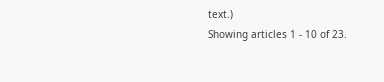text.)
Showing articles 1 - 10 of 23.